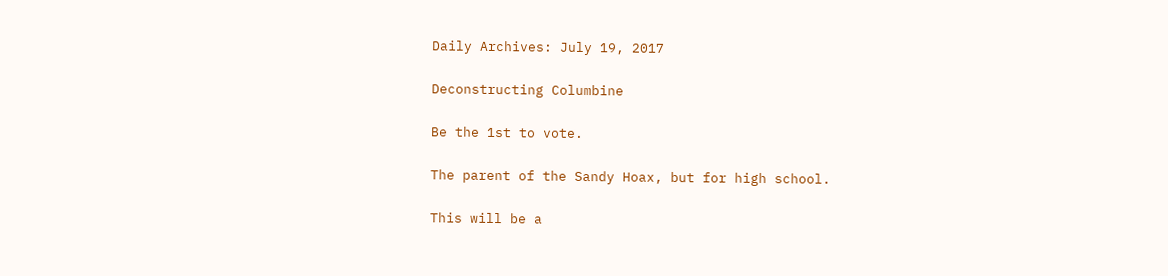Daily Archives: July 19, 2017

Deconstructing Columbine

Be the 1st to vote.

The parent of the Sandy Hoax, but for high school.

This will be a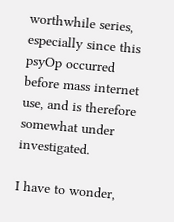worthwhile series, especially since this psyOp occurred before mass internet use, and is therefore somewhat under investigated.

I have to wonder,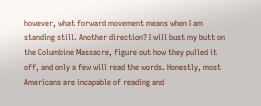however, what forward movement means when I am standing still. Another direction? I will bust my butt on the Columbine Massacre, figure out how they pulled it off, and only a few will read the words. Honestly, most Americans are incapable of reading and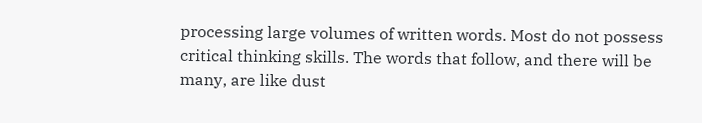processing large volumes of written words. Most do not possess critical thinking skills. The words that follow, and there will be many, are like dust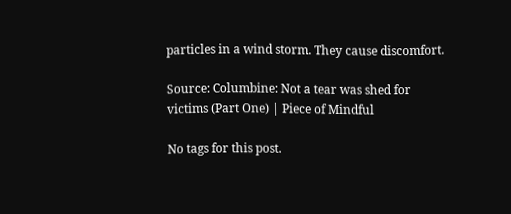particles in a wind storm. They cause discomfort.

Source: Columbine: Not a tear was shed for victims (Part One) | Piece of Mindful

No tags for this post.